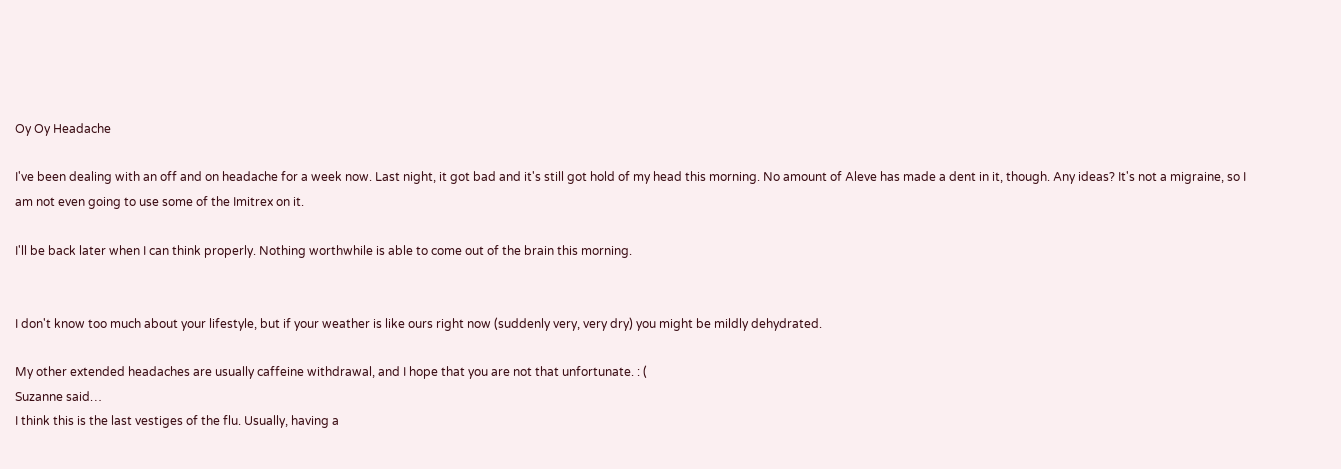Oy Oy Headache

I've been dealing with an off and on headache for a week now. Last night, it got bad and it's still got hold of my head this morning. No amount of Aleve has made a dent in it, though. Any ideas? It's not a migraine, so I am not even going to use some of the Imitrex on it.

I'll be back later when I can think properly. Nothing worthwhile is able to come out of the brain this morning.


I don't know too much about your lifestyle, but if your weather is like ours right now (suddenly very, very dry) you might be mildly dehydrated.

My other extended headaches are usually caffeine withdrawal, and I hope that you are not that unfortunate. : (
Suzanne said…
I think this is the last vestiges of the flu. Usually, having a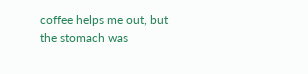coffee helps me out, but the stomach was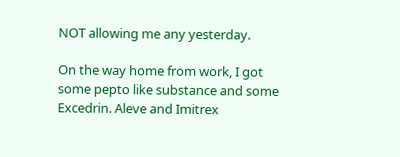NOT allowing me any yesterday.

On the way home from work, I got some pepto like substance and some Excedrin. Aleve and Imitrex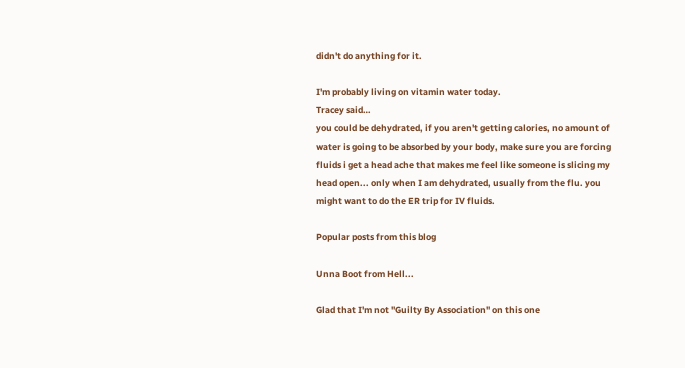didn't do anything for it.

I'm probably living on vitamin water today.
Tracey said…
you could be dehydrated, if you aren't getting calories, no amount of water is going to be absorbed by your body, make sure you are forcing fluids i get a head ache that makes me feel like someone is slicing my head open... only when I am dehydrated, usually from the flu. you might want to do the ER trip for IV fluids.

Popular posts from this blog

Unna Boot from Hell...

Glad that I'm not "Guilty By Association" on this one